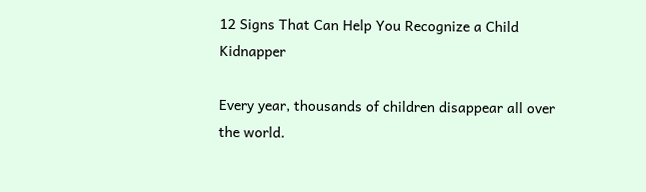12 Signs That Can Help You Recognize a Child Kidnapper

Every year, thousands of children disappear all over the world.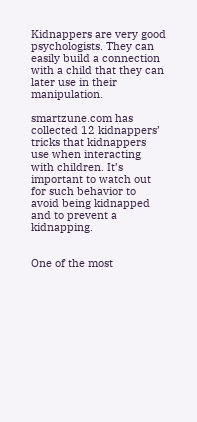Kidnappers are very good psychologists. They can easily build a connection with a child that they can later use in their manipulation.

smartzune.com has collected 12 kidnappers’ tricks that kidnappers use when interacting with children. It’s important to watch out for such behavior to avoid being kidnapped and to prevent a kidnapping.


One of the most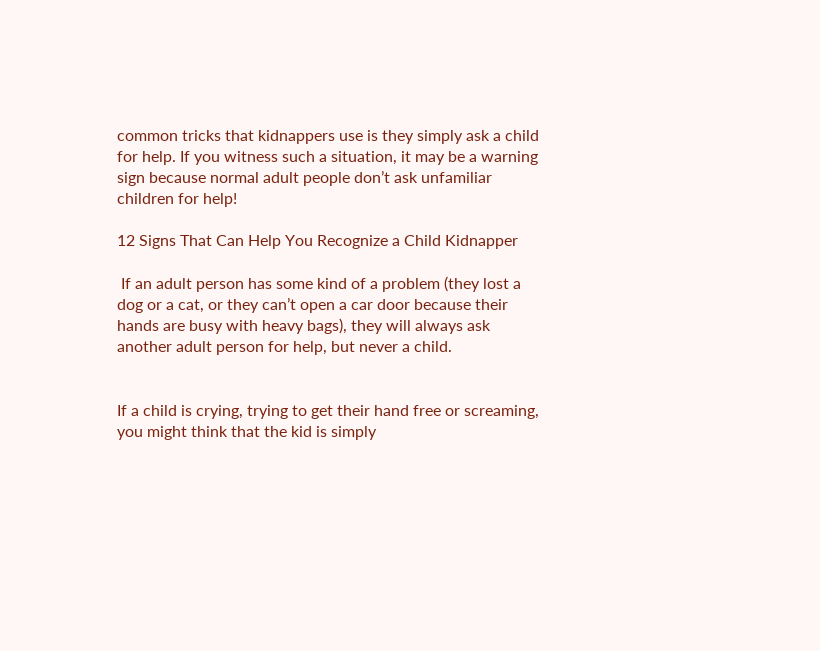common tricks that kidnappers use is they simply ask a child for help. If you witness such a situation, it may be a warning sign because normal adult people don’t ask unfamiliar children for help!

12 Signs That Can Help You Recognize a Child Kidnapper

 If an adult person has some kind of a problem (they lost a dog or a cat, or they can’t open a car door because their hands are busy with heavy bags), they will always ask another adult person for help, but never a child.


If a child is crying, trying to get their hand free or screaming, you might think that the kid is simply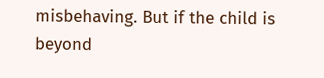misbehaving. But if the child is beyond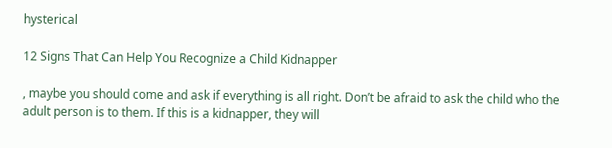hysterical

12 Signs That Can Help You Recognize a Child Kidnapper

, maybe you should come and ask if everything is all right. Don’t be afraid to ask the child who the adult person is to them. If this is a kidnapper, they will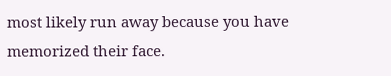most likely run away because you have memorized their face.